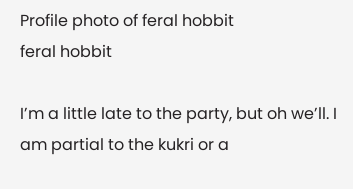Profile photo of feral hobbit
feral hobbit

I’m a little late to the party, but oh we’ll. I am partial to the kukri or a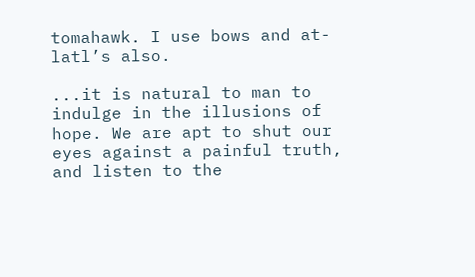tomahawk. I use bows and at-latl’s also.

...it is natural to man to indulge in the illusions of hope. We are apt to shut our eyes against a painful truth, and listen to the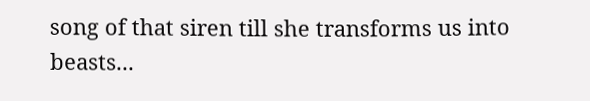song of that siren till she transforms us into beasts...